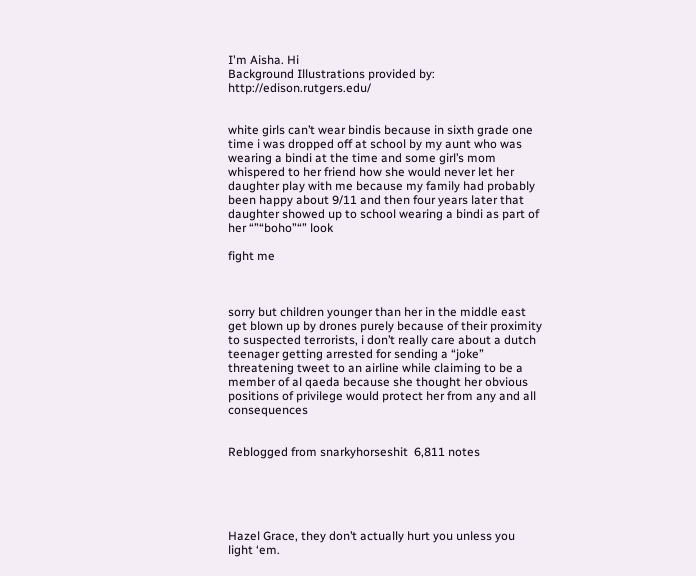I'm Aisha. Hi
Background Illustrations provided by: http://edison.rutgers.edu/


white girls can’t wear bindis because in sixth grade one time i was dropped off at school by my aunt who was wearing a bindi at the time and some girl’s mom whispered to her friend how she would never let her daughter play with me because my family had probably been happy about 9/11 and then four years later that daughter showed up to school wearing a bindi as part of her “”“boho”“” look

fight me



sorry but children younger than her in the middle east get blown up by drones purely because of their proximity to suspected terrorists, i don’t really care about a dutch teenager getting arrested for sending a “joke” threatening tweet to an airline while claiming to be a member of al qaeda because she thought her obvious positions of privilege would protect her from any and all consequences


Reblogged from snarkyhorseshit  6,811 notes





Hazel Grace, they don’t actually hurt you unless you light ‘em.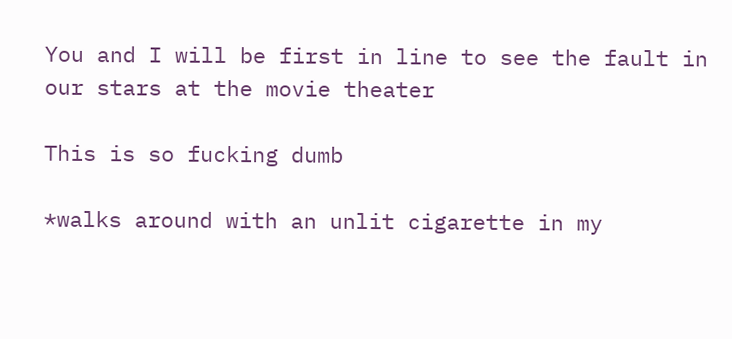You and I will be first in line to see the fault in our stars at the movie theater

This is so fucking dumb

*walks around with an unlit cigarette in my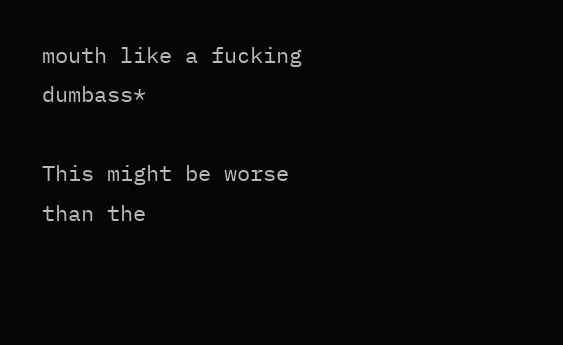mouth like a fucking dumbass*

This might be worse than the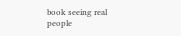book seeing real people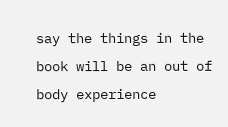say the things in the book will be an out of body experience